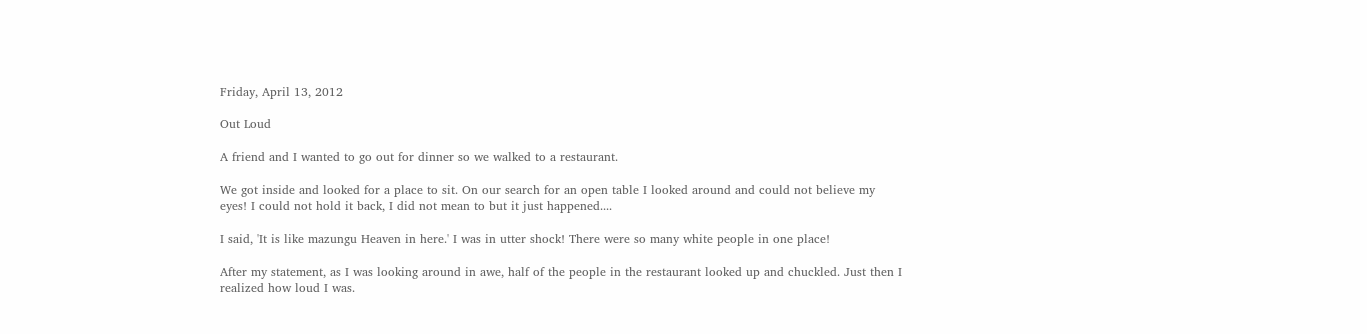Friday, April 13, 2012

Out Loud

A friend and I wanted to go out for dinner so we walked to a restaurant.

We got inside and looked for a place to sit. On our search for an open table I looked around and could not believe my eyes! I could not hold it back, I did not mean to but it just happened....

I said, 'It is like mazungu Heaven in here.' I was in utter shock! There were so many white people in one place!

After my statement, as I was looking around in awe, half of the people in the restaurant looked up and chuckled. Just then I realized how loud I was.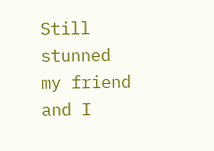Still stunned my friend and I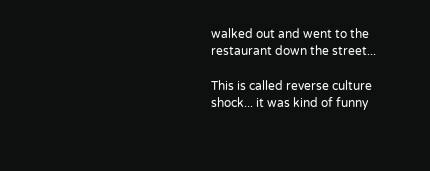walked out and went to the restaurant down the street...

This is called reverse culture shock... it was kind of funny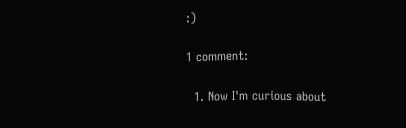:)

1 comment:

  1. Now I'm curious about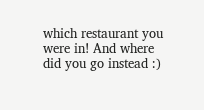which restaurant you were in! And where did you go instead :)